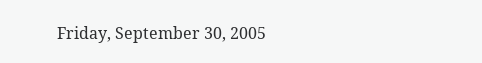Friday, September 30, 2005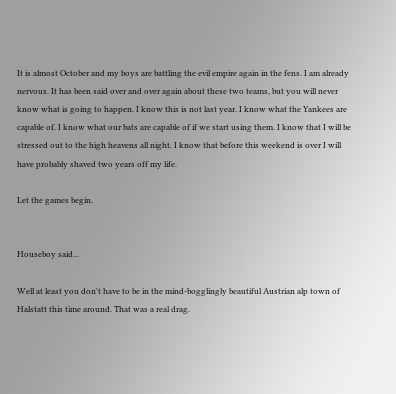It is almost October and my boys are battling the evil empire again in the fens. I am already nervous. It has been said over and over again about these two teams, but you will never know what is going to happen. I know this is not last year. I know what the Yankees are capable of. I know what our bats are capable of if we start using them. I know that I will be stressed out to the high heavens all night. I know that before this weekend is over I will have probably shaved two years off my life.

Let the games begin.


Houseboy said...

Well at least you don't have to be in the mind-bogglingly beautiful Austrian alp town of Halstatt this time around. That was a real drag.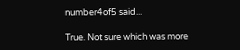number4of5 said...

True. Not sure which was more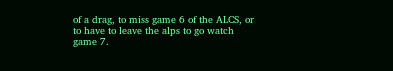of a drag, to miss game 6 of the ALCS, or to have to leave the alps to go watch game 7.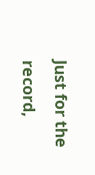Just for the record,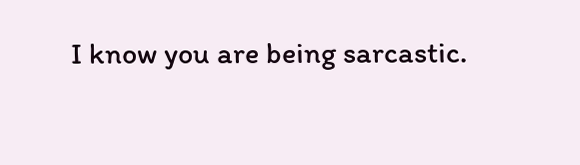I know you are being sarcastic.